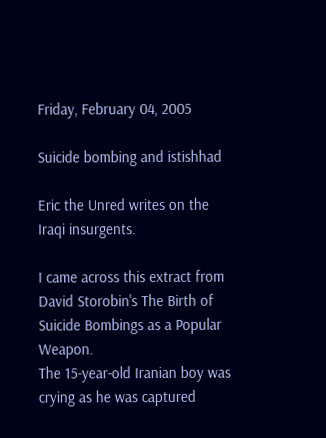Friday, February 04, 2005

Suicide bombing and istishhad

Eric the Unred writes on the Iraqi insurgents.

I came across this extract from David Storobin's The Birth of Suicide Bombings as a Popular Weapon.
The 15-year-old Iranian boy was crying as he was captured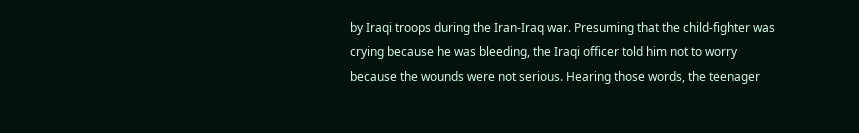by Iraqi troops during the Iran-Iraq war. Presuming that the child-fighter was crying because he was bleeding, the Iraqi officer told him not to worry because the wounds were not serious. Hearing those words, the teenager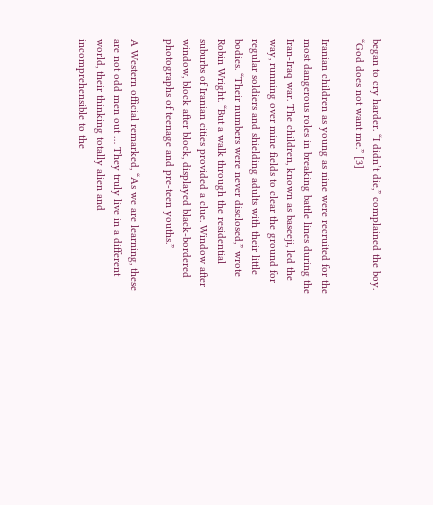began to cry harder. “I didn’t die,” complained the boy. “God does not want me.” [3]

Iranian children as young as nine were recruited for the most dangerous roles in breaking battle lines during the Iran-Iraq war. The children, known as baseeji, led the way, running over mine fields to clear the ground for regular soldiers and shielding adults with their little bodies. “Their numbers were never disclosed,” wrote Robin Wright. “But a walk through the residential suburbs of Iranian cities provided a clue. Window after window, block after block, displayed black-bordered photographs of teenage and pre-teen youths.”

A Western official remarked, “As we are learning, these are not odd men out … They truly live in a different world, their thinking totally alien and incomprehensible to the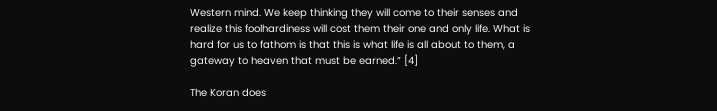Western mind. We keep thinking they will come to their senses and realize this foolhardiness will cost them their one and only life. What is hard for us to fathom is that this is what life is all about to them, a gateway to heaven that must be earned.” [4]

The Koran does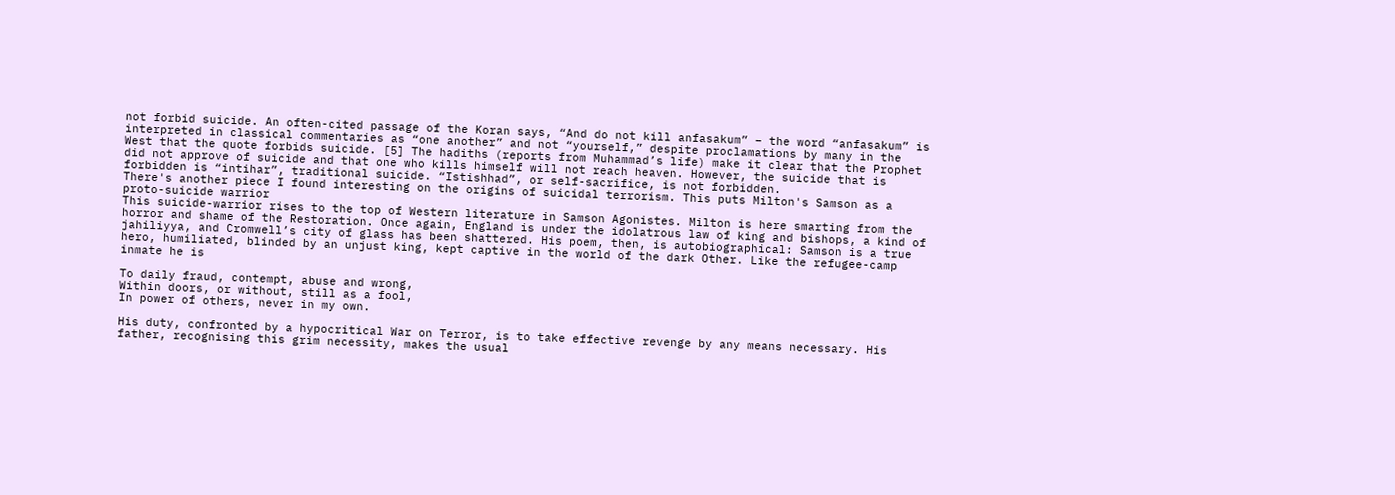not forbid suicide. An often-cited passage of the Koran says, “And do not kill anfasakum” – the word “anfasakum” is interpreted in classical commentaries as “one another” and not “yourself,” despite proclamations by many in the West that the quote forbids suicide. [5] The hadiths (reports from Muhammad’s life) make it clear that the Prophet did not approve of suicide and that one who kills himself will not reach heaven. However, the suicide that is forbidden is “intihar”, traditional suicide. “Istishhad”, or self-sacrifice, is not forbidden.
There's another piece I found interesting on the origins of suicidal terrorism. This puts Milton's Samson as a proto-suicide warrior
This suicide-warrior rises to the top of Western literature in Samson Agonistes. Milton is here smarting from the horror and shame of the Restoration. Once again, England is under the idolatrous law of king and bishops, a kind of jahiliyya, and Cromwell’s city of glass has been shattered. His poem, then, is autobiographical: Samson is a true hero, humiliated, blinded by an unjust king, kept captive in the world of the dark Other. Like the refugee-camp inmate he is

To daily fraud, contempt, abuse and wrong,
Within doors, or without, still as a fool,
In power of others, never in my own.

His duty, confronted by a hypocritical War on Terror, is to take effective revenge by any means necessary. His father, recognising this grim necessity, makes the usual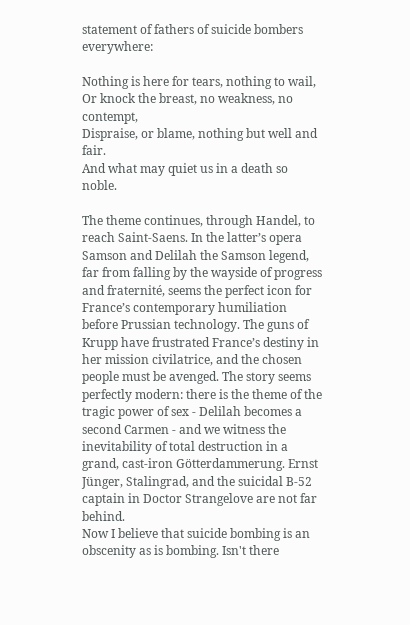statement of fathers of suicide bombers everywhere:

Nothing is here for tears, nothing to wail,
Or knock the breast, no weakness, no contempt,
Dispraise, or blame, nothing but well and fair.
And what may quiet us in a death so noble.

The theme continues, through Handel, to reach Saint-Saens. In the latter’s opera Samson and Delilah the Samson legend, far from falling by the wayside of progress and fraternité, seems the perfect icon for France’s contemporary humiliation before Prussian technology. The guns of Krupp have frustrated France’s destiny in her mission civilatrice, and the chosen people must be avenged. The story seems perfectly modern: there is the theme of the tragic power of sex - Delilah becomes a second Carmen - and we witness the inevitability of total destruction in a grand, cast-iron Götterdammerung. Ernst Jünger, Stalingrad, and the suicidal B-52 captain in Doctor Strangelove are not far behind.
Now I believe that suicide bombing is an obscenity as is bombing. Isn't there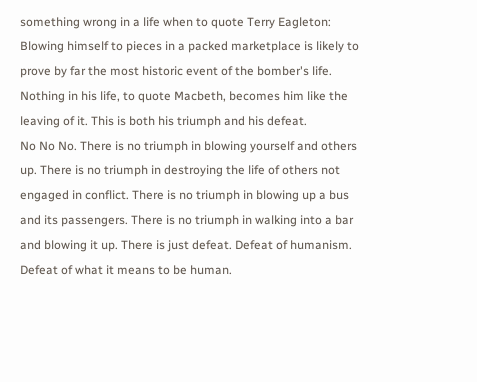something wrong in a life when to quote Terry Eagleton:
Blowing himself to pieces in a packed marketplace is likely to prove by far the most historic event of the bomber's life. Nothing in his life, to quote Macbeth, becomes him like the leaving of it. This is both his triumph and his defeat.
No No No. There is no triumph in blowing yourself and others up. There is no triumph in destroying the life of others not engaged in conflict. There is no triumph in blowing up a bus and its passengers. There is no triumph in walking into a bar and blowing it up. There is just defeat. Defeat of humanism. Defeat of what it means to be human.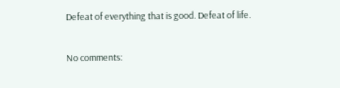Defeat of everything that is good. Defeat of life.

No comments: